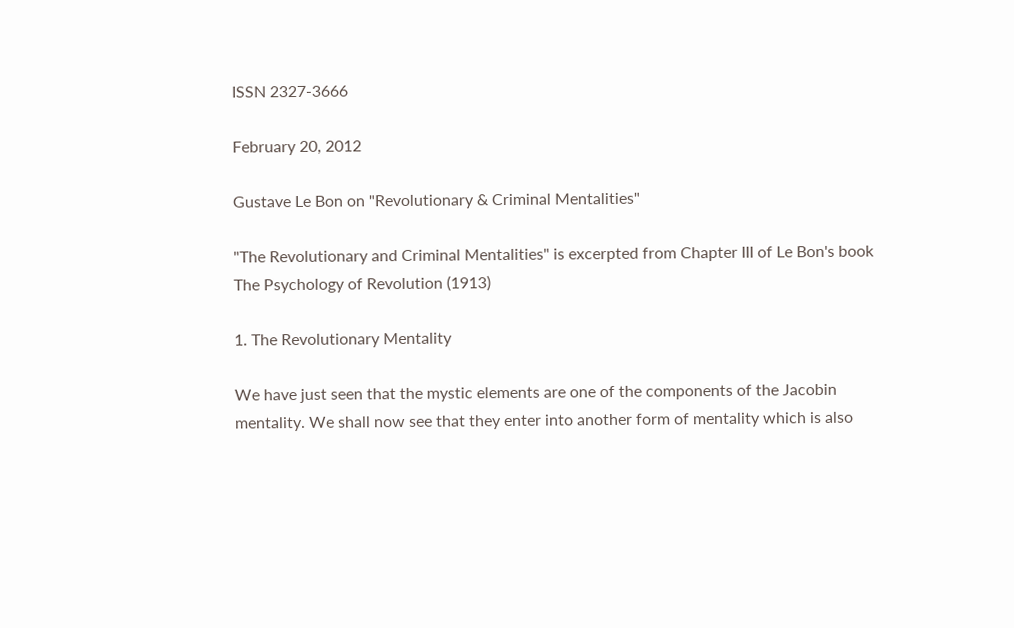ISSN 2327-3666

February 20, 2012

Gustave Le Bon on "Revolutionary & Criminal Mentalities"

"The Revolutionary and Criminal Mentalities" is excerpted from Chapter III of Le Bon's book The Psychology of Revolution (1913)

1. The Revolutionary Mentality

We have just seen that the mystic elements are one of the components of the Jacobin mentality. We shall now see that they enter into another form of mentality which is also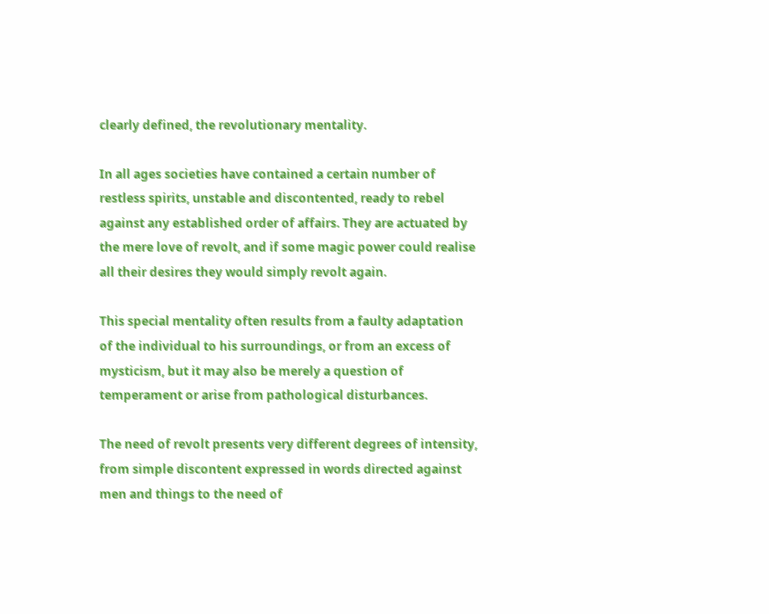clearly defined, the revolutionary mentality.

In all ages societies have contained a certain number of restless spirits, unstable and discontented, ready to rebel against any established order of affairs. They are actuated by the mere love of revolt, and if some magic power could realise all their desires they would simply revolt again.

This special mentality often results from a faulty adaptation of the individual to his surroundings, or from an excess of mysticism, but it may also be merely a question of temperament or arise from pathological disturbances.

The need of revolt presents very different degrees of intensity, from simple discontent expressed in words directed against men and things to the need of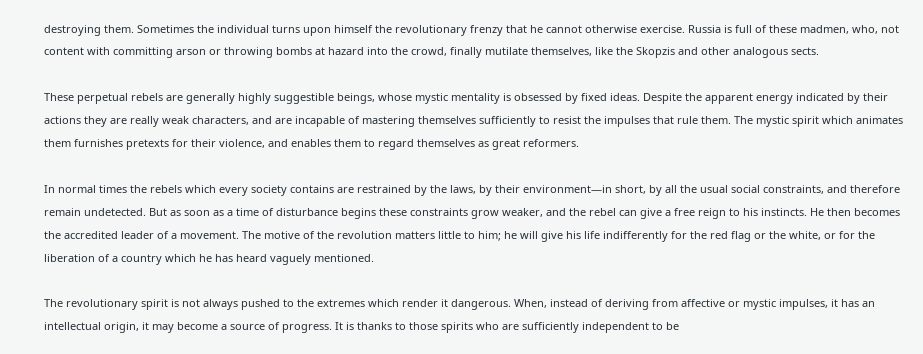destroying them. Sometimes the individual turns upon himself the revolutionary frenzy that he cannot otherwise exercise. Russia is full of these madmen, who, not content with committing arson or throwing bombs at hazard into the crowd, finally mutilate themselves, like the Skopzis and other analogous sects.

These perpetual rebels are generally highly suggestible beings, whose mystic mentality is obsessed by fixed ideas. Despite the apparent energy indicated by their actions they are really weak characters, and are incapable of mastering themselves sufficiently to resist the impulses that rule them. The mystic spirit which animates them furnishes pretexts for their violence, and enables them to regard themselves as great reformers.

In normal times the rebels which every society contains are restrained by the laws, by their environment—in short, by all the usual social constraints, and therefore remain undetected. But as soon as a time of disturbance begins these constraints grow weaker, and the rebel can give a free reign to his instincts. He then becomes the accredited leader of a movement. The motive of the revolution matters little to him; he will give his life indifferently for the red flag or the white, or for the liberation of a country which he has heard vaguely mentioned.

The revolutionary spirit is not always pushed to the extremes which render it dangerous. When, instead of deriving from affective or mystic impulses, it has an intellectual origin, it may become a source of progress. It is thanks to those spirits who are sufficiently independent to be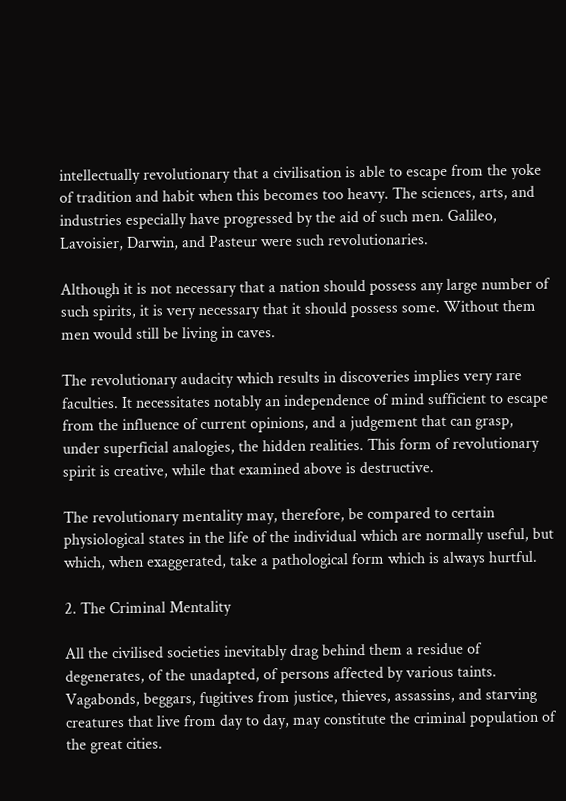intellectually revolutionary that a civilisation is able to escape from the yoke of tradition and habit when this becomes too heavy. The sciences, arts, and industries especially have progressed by the aid of such men. Galileo, Lavoisier, Darwin, and Pasteur were such revolutionaries.

Although it is not necessary that a nation should possess any large number of such spirits, it is very necessary that it should possess some. Without them men would still be living in caves.

The revolutionary audacity which results in discoveries implies very rare faculties. It necessitates notably an independence of mind sufficient to escape from the influence of current opinions, and a judgement that can grasp, under superficial analogies, the hidden realities. This form of revolutionary spirit is creative, while that examined above is destructive.

The revolutionary mentality may, therefore, be compared to certain physiological states in the life of the individual which are normally useful, but which, when exaggerated, take a pathological form which is always hurtful.

2. The Criminal Mentality

All the civilised societies inevitably drag behind them a residue of degenerates, of the unadapted, of persons affected by various taints. Vagabonds, beggars, fugitives from justice, thieves, assassins, and starving creatures that live from day to day, may constitute the criminal population of the great cities.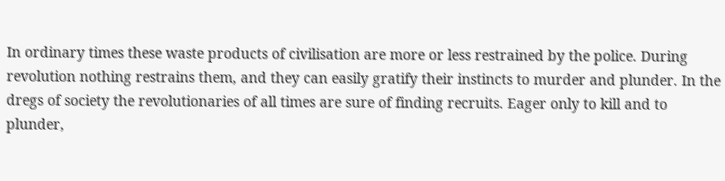In ordinary times these waste products of civilisation are more or less restrained by the police. During revolution nothing restrains them, and they can easily gratify their instincts to murder and plunder. In the dregs of society the revolutionaries of all times are sure of finding recruits. Eager only to kill and to plunder,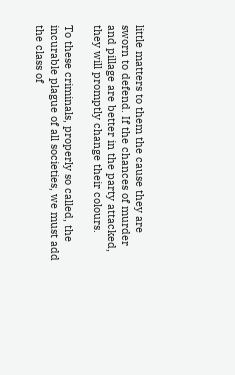little matters to them the cause they are sworn to defend. If the chances of murder and pillage are better in the party attacked, they will promptly change their colours.

To these criminals, properly so called, the incurable plague of all societies, we must add the class of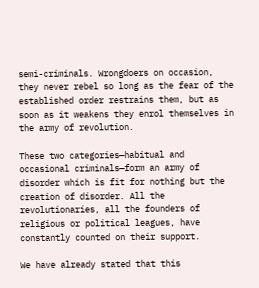semi-criminals. Wrongdoers on occasion, they never rebel so long as the fear of the established order restrains them, but as soon as it weakens they enrol themselves in the army of revolution.

These two categories—habitual and occasional criminals—form an army of disorder which is fit for nothing but the creation of disorder. All the revolutionaries, all the founders of religious or political leagues, have constantly counted on their support.

We have already stated that this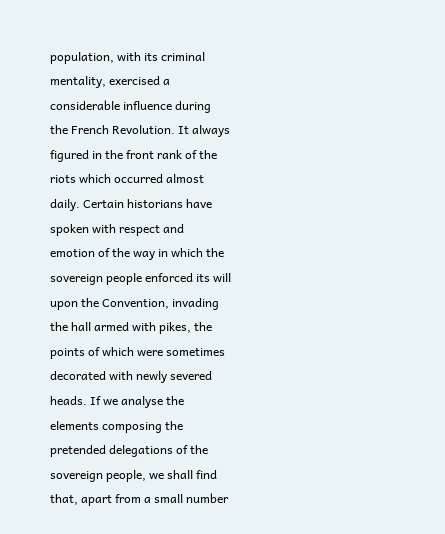population, with its criminal mentality, exercised a considerable influence during the French Revolution. It always figured in the front rank of the riots which occurred almost daily. Certain historians have spoken with respect and emotion of the way in which the sovereign people enforced its will upon the Convention, invading the hall armed with pikes, the points of which were sometimes decorated with newly severed heads. If we analyse the elements composing the pretended delegations of the sovereign people, we shall find that, apart from a small number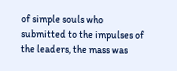of simple souls who submitted to the impulses of the leaders, the mass was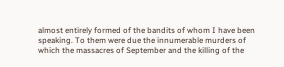almost entirely formed of the bandits of whom I have been speaking. To them were due the innumerable murders of which the massacres of September and the killing of the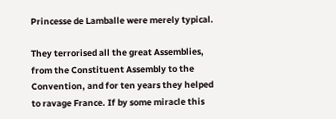Princesse de Lamballe were merely typical.

They terrorised all the great Assemblies, from the Constituent Assembly to the Convention, and for ten years they helped to ravage France. If by some miracle this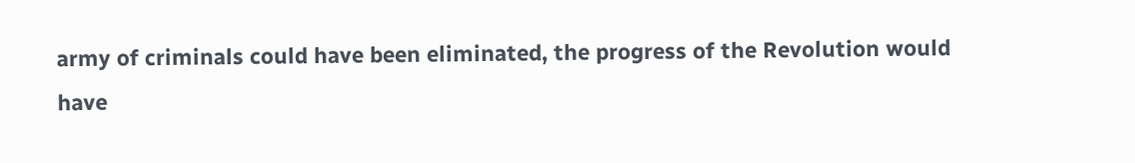army of criminals could have been eliminated, the progress of the Revolution would have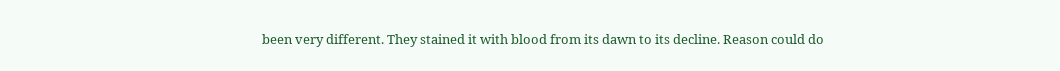been very different. They stained it with blood from its dawn to its decline. Reason could do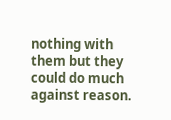nothing with them but they could do much against reason.